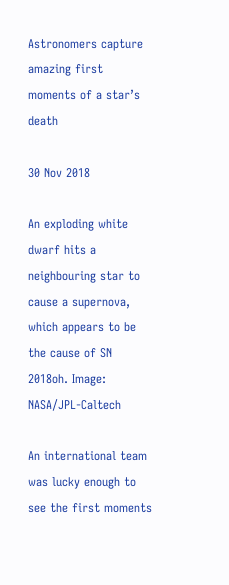Astronomers capture amazing first moments of a star’s death

30 Nov 2018

An exploding white dwarf hits a neighbouring star to cause a supernova, which appears to be the cause of SN 2018oh. Image: NASA/JPL-Caltech

An international team was lucky enough to see the first moments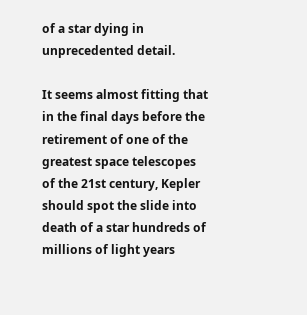of a star dying in unprecedented detail.

It seems almost fitting that in the final days before the retirement of one of the greatest space telescopes of the 21st century, Kepler should spot the slide into death of a star hundreds of millions of light years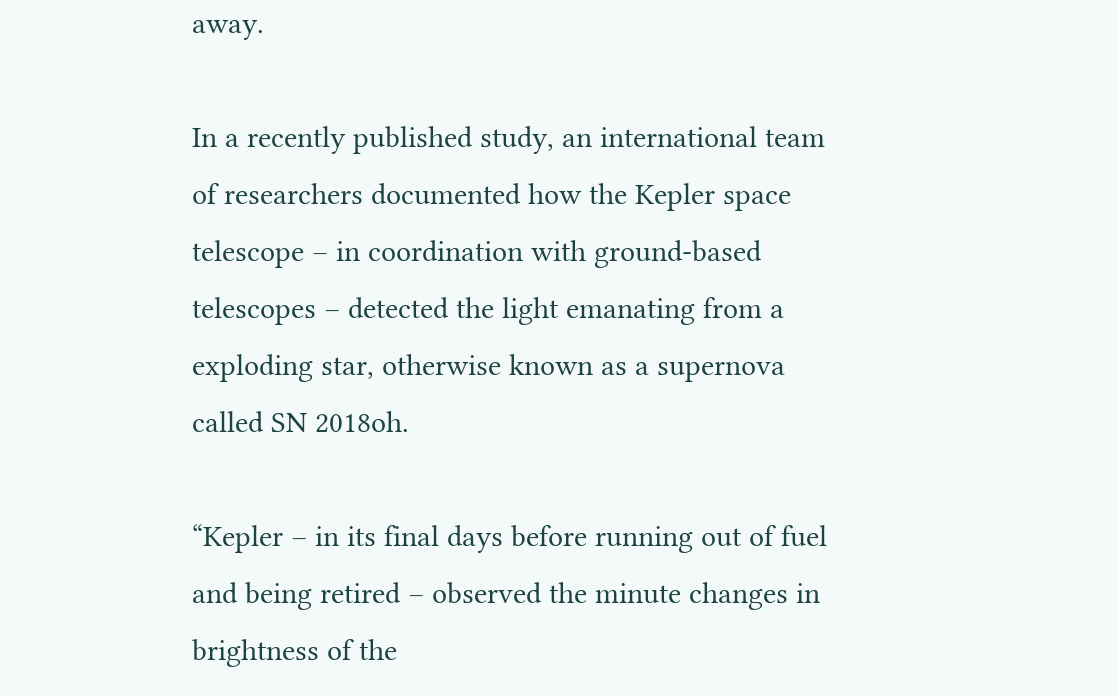away.

In a recently published study, an international team of researchers documented how the Kepler space telescope – in coordination with ground-based telescopes – detected the light emanating from a exploding star, otherwise known as a supernova called SN 2018oh.

“Kepler – in its final days before running out of fuel and being retired – observed the minute changes in brightness of the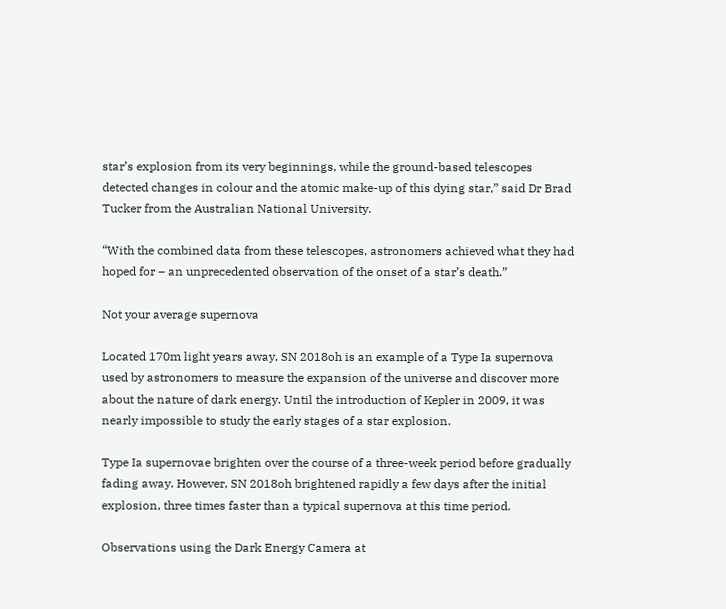star’s explosion from its very beginnings, while the ground-based telescopes detected changes in colour and the atomic make-up of this dying star,” said Dr Brad Tucker from the Australian National University.

“With the combined data from these telescopes, astronomers achieved what they had hoped for – an unprecedented observation of the onset of a star’s death.”

Not your average supernova

Located 170m light years away, SN 2018oh is an example of a Type Ia supernova used by astronomers to measure the expansion of the universe and discover more about the nature of dark energy. Until the introduction of Kepler in 2009, it was nearly impossible to study the early stages of a star explosion.

Type Ia supernovae brighten over the course of a three-week period before gradually fading away. However, SN 2018oh brightened rapidly a few days after the initial explosion, three times faster than a typical supernova at this time period.

Observations using the Dark Energy Camera at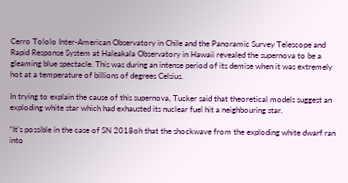Cerro Tololo Inter-American Observatory in Chile and the Panoramic Survey Telescope and Rapid Response System at Haleakala Observatory in Hawaii revealed the supernova to be a gleaming blue spectacle. This was during an intense period of its demise when it was extremely hot at a temperature of billions of degrees Celsius.

In trying to explain the cause of this supernova, Tucker said that theoretical models suggest an exploding white star which had exhausted its nuclear fuel hit a neighbouring star.

“It’s possible in the case of SN 2018oh that the shockwave from the exploding white dwarf ran into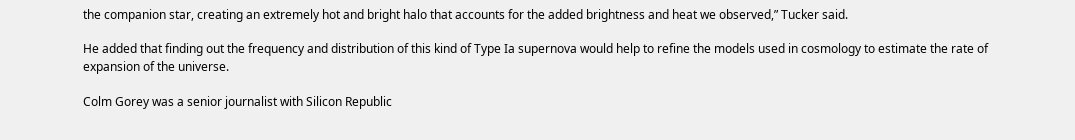the companion star, creating an extremely hot and bright halo that accounts for the added brightness and heat we observed,” Tucker said.

He added that finding out the frequency and distribution of this kind of Type Ia supernova would help to refine the models used in cosmology to estimate the rate of expansion of the universe.

Colm Gorey was a senior journalist with Silicon Republic